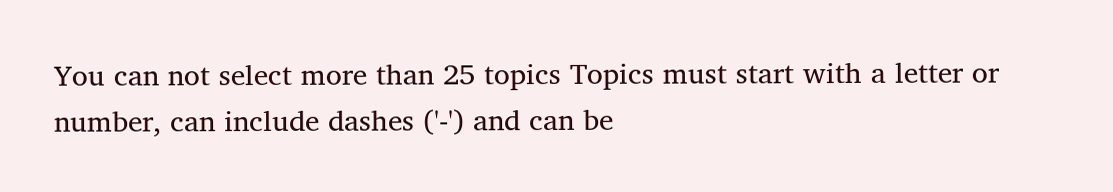You can not select more than 25 topics Topics must start with a letter or number, can include dashes ('-') and can be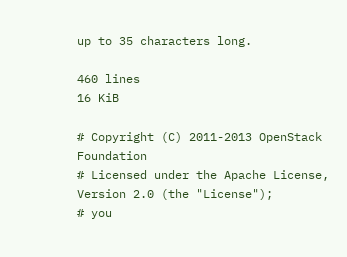up to 35 characters long.

460 lines
16 KiB

# Copyright (C) 2011-2013 OpenStack Foundation
# Licensed under the Apache License, Version 2.0 (the "License");
# you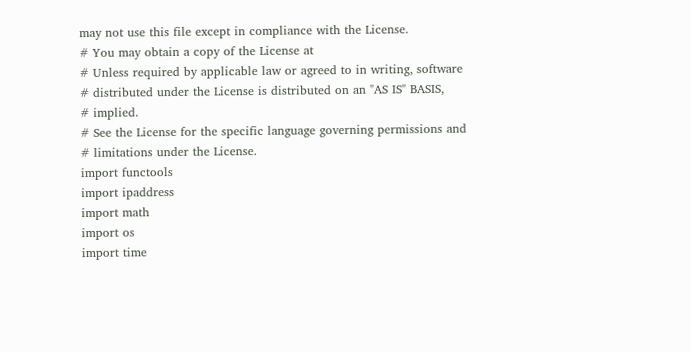may not use this file except in compliance with the License.
# You may obtain a copy of the License at
# Unless required by applicable law or agreed to in writing, software
# distributed under the License is distributed on an "AS IS" BASIS,
# implied.
# See the License for the specific language governing permissions and
# limitations under the License.
import functools
import ipaddress
import math
import os
import time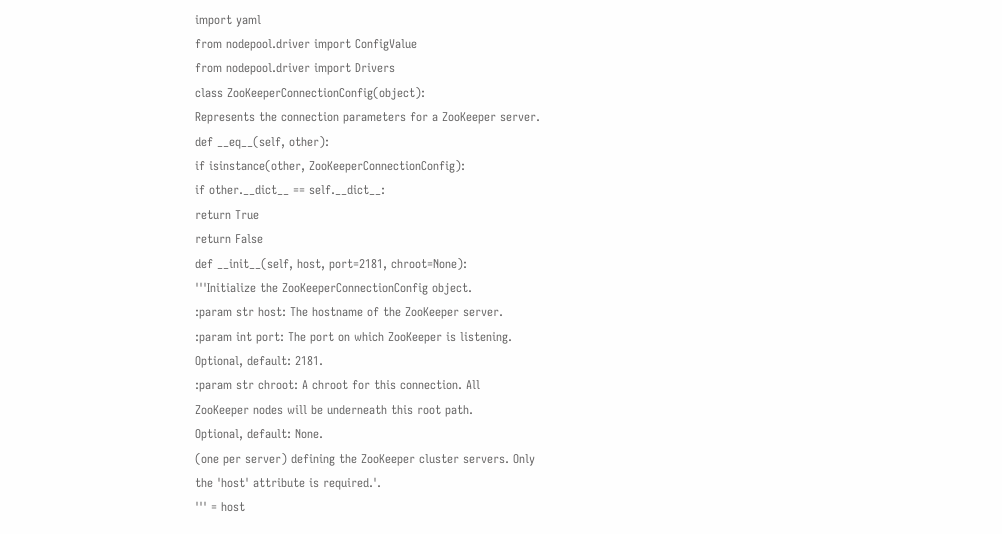import yaml
from nodepool.driver import ConfigValue
from nodepool.driver import Drivers
class ZooKeeperConnectionConfig(object):
Represents the connection parameters for a ZooKeeper server.
def __eq__(self, other):
if isinstance(other, ZooKeeperConnectionConfig):
if other.__dict__ == self.__dict__:
return True
return False
def __init__(self, host, port=2181, chroot=None):
'''Initialize the ZooKeeperConnectionConfig object.
:param str host: The hostname of the ZooKeeper server.
:param int port: The port on which ZooKeeper is listening.
Optional, default: 2181.
:param str chroot: A chroot for this connection. All
ZooKeeper nodes will be underneath this root path.
Optional, default: None.
(one per server) defining the ZooKeeper cluster servers. Only
the 'host' attribute is required.'.
''' = host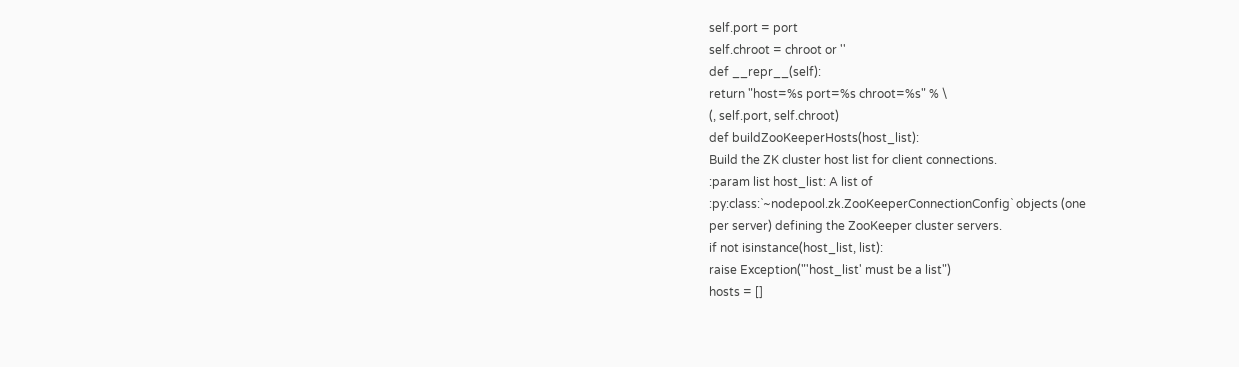self.port = port
self.chroot = chroot or ''
def __repr__(self):
return "host=%s port=%s chroot=%s" % \
(, self.port, self.chroot)
def buildZooKeeperHosts(host_list):
Build the ZK cluster host list for client connections.
:param list host_list: A list of
:py:class:`~nodepool.zk.ZooKeeperConnectionConfig` objects (one
per server) defining the ZooKeeper cluster servers.
if not isinstance(host_list, list):
raise Exception("'host_list' must be a list")
hosts = []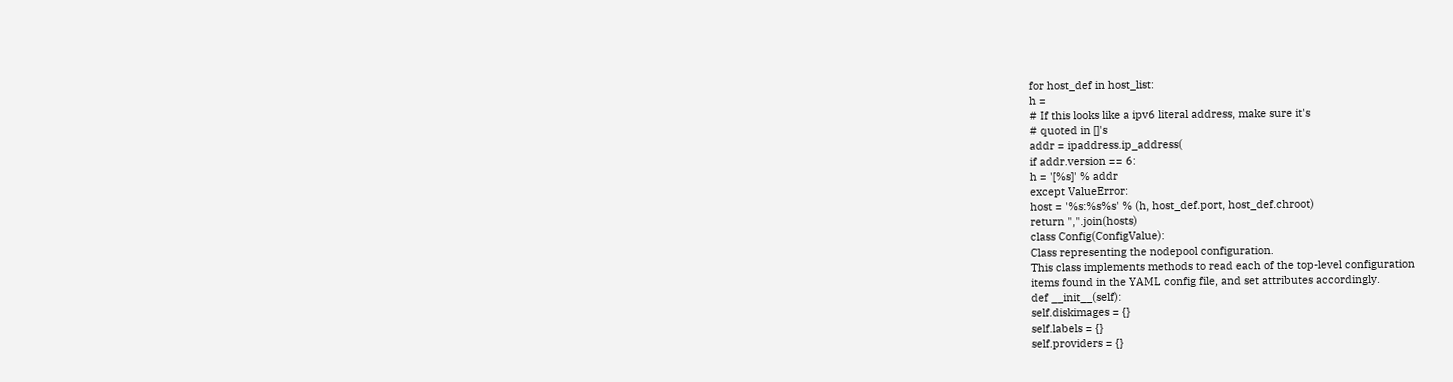for host_def in host_list:
h =
# If this looks like a ipv6 literal address, make sure it's
# quoted in []'s
addr = ipaddress.ip_address(
if addr.version == 6:
h = '[%s]' % addr
except ValueError:
host = '%s:%s%s' % (h, host_def.port, host_def.chroot)
return ",".join(hosts)
class Config(ConfigValue):
Class representing the nodepool configuration.
This class implements methods to read each of the top-level configuration
items found in the YAML config file, and set attributes accordingly.
def __init__(self):
self.diskimages = {}
self.labels = {}
self.providers = {}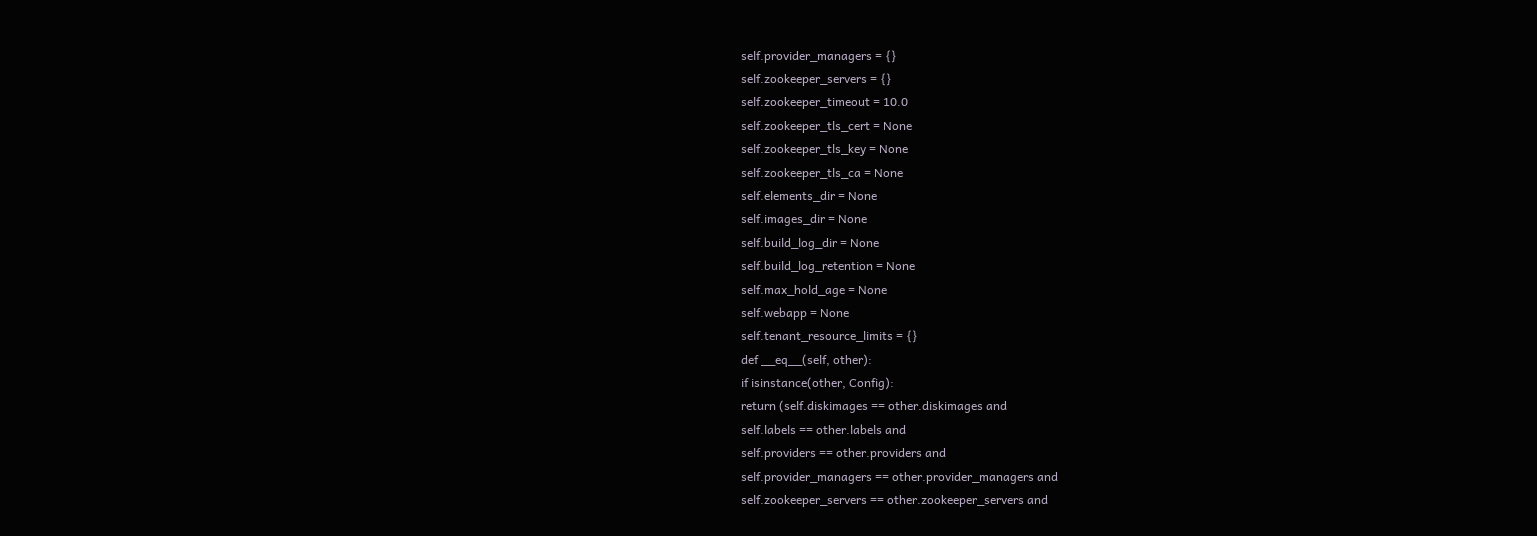self.provider_managers = {}
self.zookeeper_servers = {}
self.zookeeper_timeout = 10.0
self.zookeeper_tls_cert = None
self.zookeeper_tls_key = None
self.zookeeper_tls_ca = None
self.elements_dir = None
self.images_dir = None
self.build_log_dir = None
self.build_log_retention = None
self.max_hold_age = None
self.webapp = None
self.tenant_resource_limits = {}
def __eq__(self, other):
if isinstance(other, Config):
return (self.diskimages == other.diskimages and
self.labels == other.labels and
self.providers == other.providers and
self.provider_managers == other.provider_managers and
self.zookeeper_servers == other.zookeeper_servers and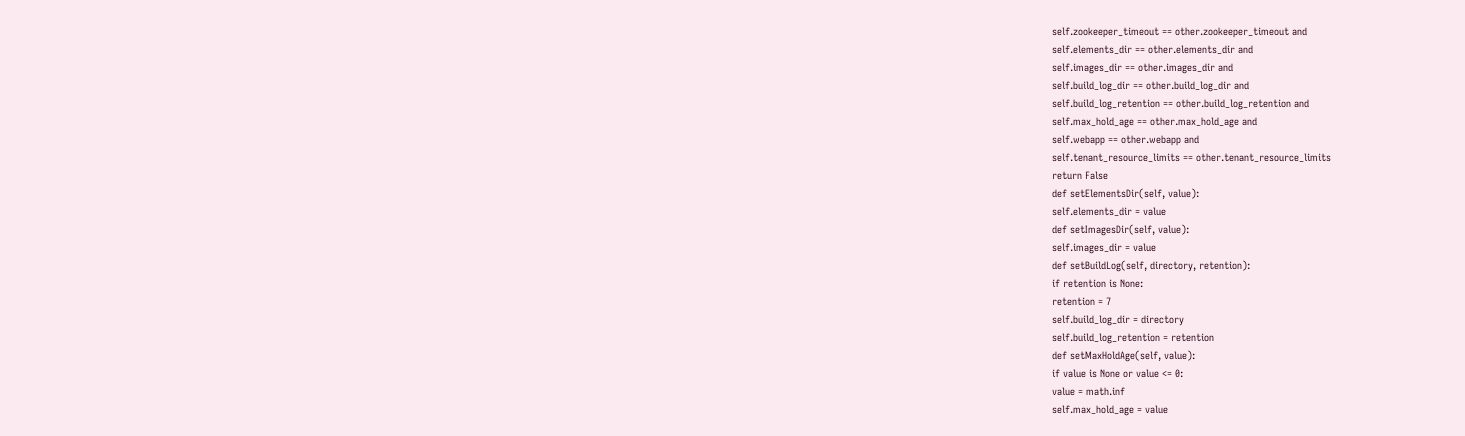self.zookeeper_timeout == other.zookeeper_timeout and
self.elements_dir == other.elements_dir and
self.images_dir == other.images_dir and
self.build_log_dir == other.build_log_dir and
self.build_log_retention == other.build_log_retention and
self.max_hold_age == other.max_hold_age and
self.webapp == other.webapp and
self.tenant_resource_limits == other.tenant_resource_limits
return False
def setElementsDir(self, value):
self.elements_dir = value
def setImagesDir(self, value):
self.images_dir = value
def setBuildLog(self, directory, retention):
if retention is None:
retention = 7
self.build_log_dir = directory
self.build_log_retention = retention
def setMaxHoldAge(self, value):
if value is None or value <= 0:
value = math.inf
self.max_hold_age = value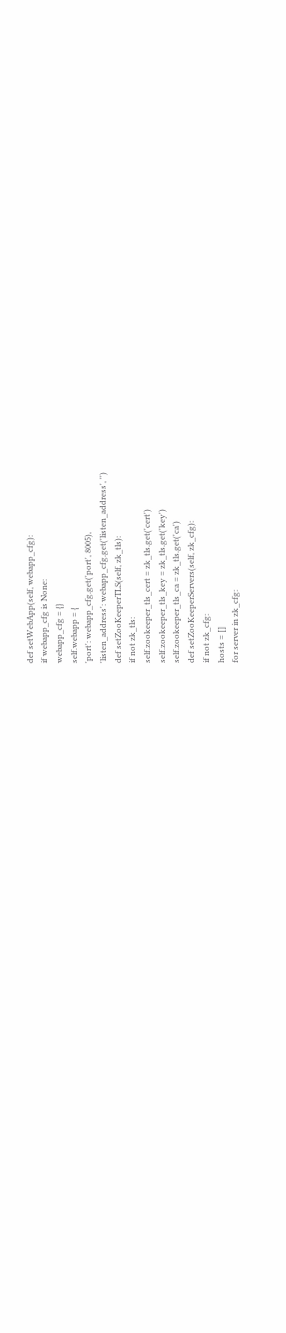def setWebApp(self, webapp_cfg):
if webapp_cfg is None:
webapp_cfg = {}
self.webapp = {
'port': webapp_cfg.get('port', 8005),
'listen_address': webapp_cfg.get('listen_address', '')
def setZooKeeperTLS(self, zk_tls):
if not zk_tls:
self.zookeeper_tls_cert = zk_tls.get('cert')
self.zookeeper_tls_key = zk_tls.get('key')
self.zookeeper_tls_ca = zk_tls.get('ca')
def setZooKeeperServers(self, zk_cfg):
if not zk_cfg:
hosts = []
for server in zk_cfg: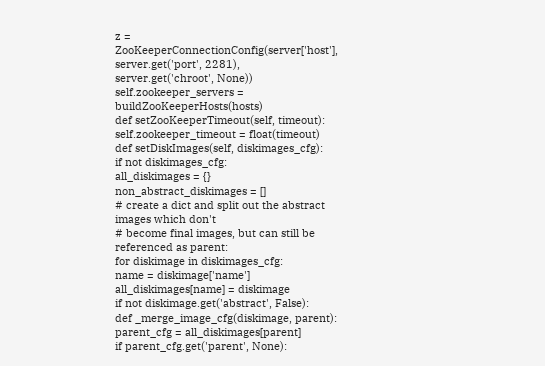z = ZooKeeperConnectionConfig(server['host'],
server.get('port', 2281),
server.get('chroot', None))
self.zookeeper_servers = buildZooKeeperHosts(hosts)
def setZooKeeperTimeout(self, timeout):
self.zookeeper_timeout = float(timeout)
def setDiskImages(self, diskimages_cfg):
if not diskimages_cfg:
all_diskimages = {}
non_abstract_diskimages = []
# create a dict and split out the abstract images which don't
# become final images, but can still be referenced as parent:
for diskimage in diskimages_cfg:
name = diskimage['name']
all_diskimages[name] = diskimage
if not diskimage.get('abstract', False):
def _merge_image_cfg(diskimage, parent):
parent_cfg = all_diskimages[parent]
if parent_cfg.get('parent', None):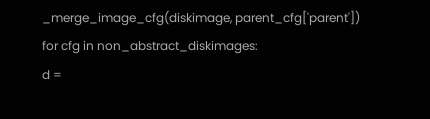_merge_image_cfg(diskimage, parent_cfg['parent'])
for cfg in non_abstract_diskimages:
d =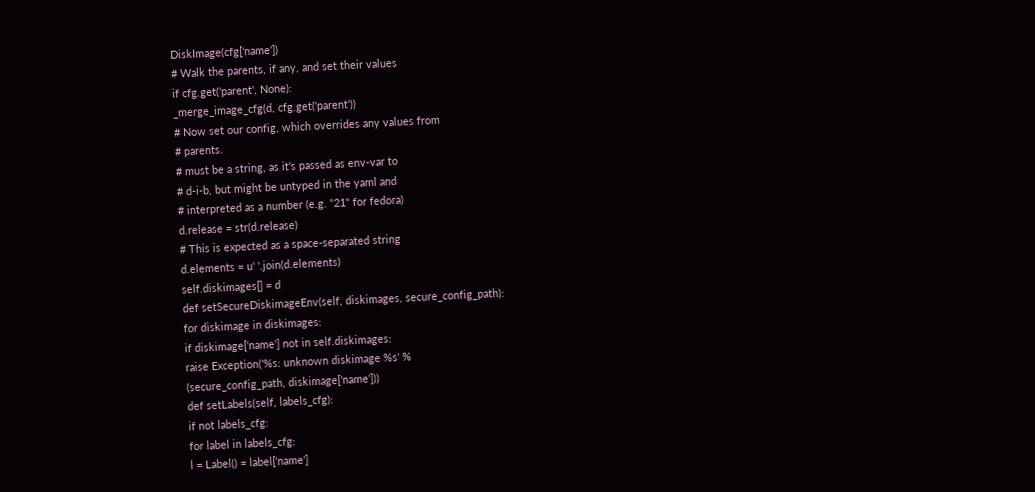DiskImage(cfg['name'])
# Walk the parents, if any, and set their values
if cfg.get('parent', None):
_merge_image_cfg(d, cfg.get('parent'))
# Now set our config, which overrides any values from
# parents.
# must be a string, as it's passed as env-var to
# d-i-b, but might be untyped in the yaml and
# interpreted as a number (e.g. "21" for fedora)
d.release = str(d.release)
# This is expected as a space-separated string
d.elements = u' '.join(d.elements)
self.diskimages[] = d
def setSecureDiskimageEnv(self, diskimages, secure_config_path):
for diskimage in diskimages:
if diskimage['name'] not in self.diskimages:
raise Exception('%s: unknown diskimage %s' %
(secure_config_path, diskimage['name']))
def setLabels(self, labels_cfg):
if not labels_cfg:
for label in labels_cfg:
l = Label() = label['name']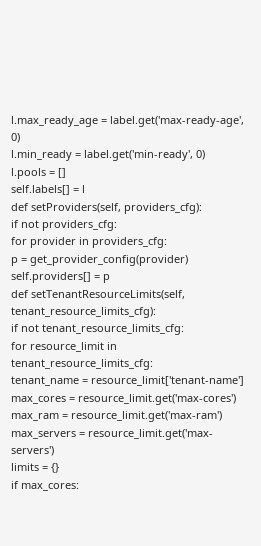l.max_ready_age = label.get('max-ready-age', 0)
l.min_ready = label.get('min-ready', 0)
l.pools = []
self.labels[] = l
def setProviders(self, providers_cfg):
if not providers_cfg:
for provider in providers_cfg:
p = get_provider_config(provider)
self.providers[] = p
def setTenantResourceLimits(self, tenant_resource_limits_cfg):
if not tenant_resource_limits_cfg:
for resource_limit in tenant_resource_limits_cfg:
tenant_name = resource_limit['tenant-name']
max_cores = resource_limit.get('max-cores')
max_ram = resource_limit.get('max-ram')
max_servers = resource_limit.get('max-servers')
limits = {}
if max_cores: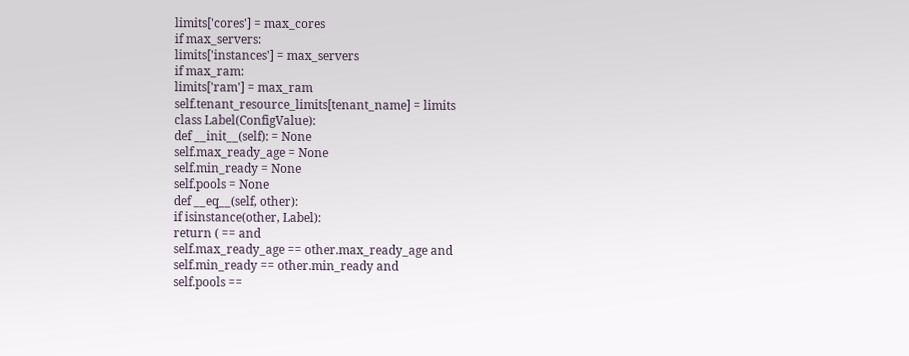limits['cores'] = max_cores
if max_servers:
limits['instances'] = max_servers
if max_ram:
limits['ram'] = max_ram
self.tenant_resource_limits[tenant_name] = limits
class Label(ConfigValue):
def __init__(self): = None
self.max_ready_age = None
self.min_ready = None
self.pools = None
def __eq__(self, other):
if isinstance(other, Label):
return ( == and
self.max_ready_age == other.max_ready_age and
self.min_ready == other.min_ready and
self.pools ==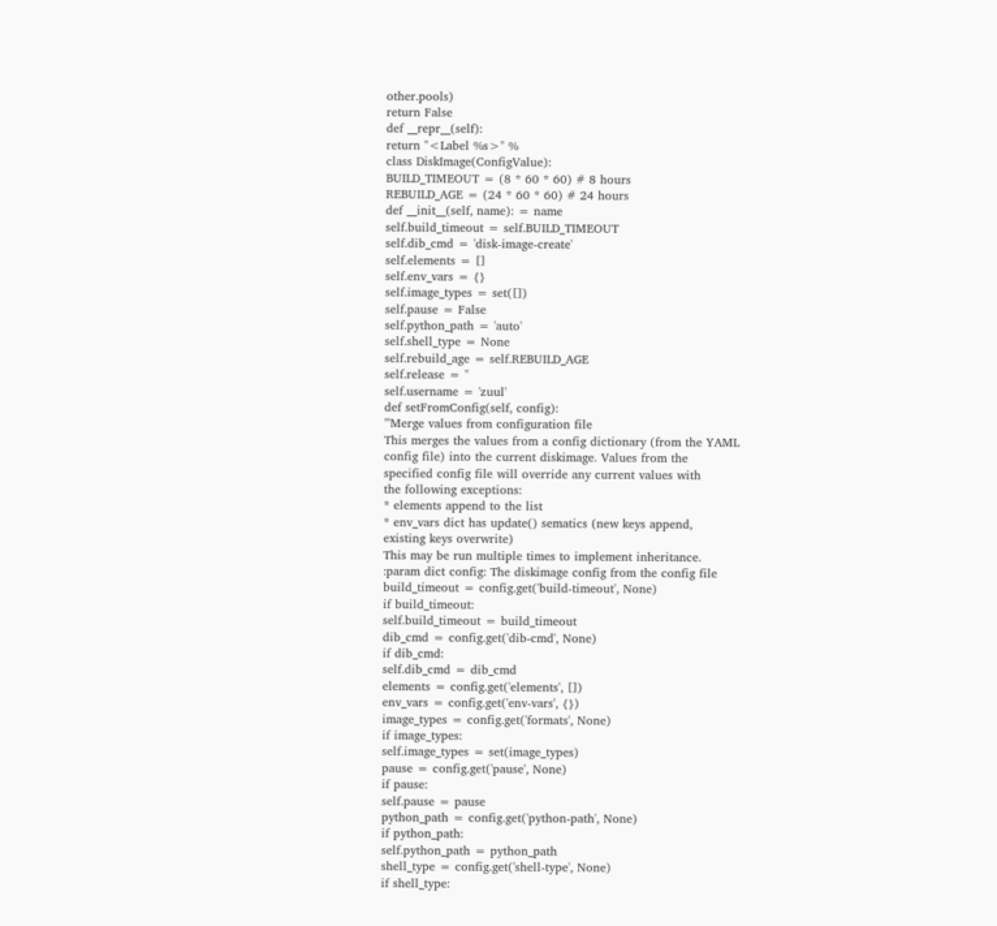other.pools)
return False
def __repr__(self):
return "<Label %s>" %
class DiskImage(ConfigValue):
BUILD_TIMEOUT = (8 * 60 * 60) # 8 hours
REBUILD_AGE = (24 * 60 * 60) # 24 hours
def __init__(self, name): = name
self.build_timeout = self.BUILD_TIMEOUT
self.dib_cmd = 'disk-image-create'
self.elements = []
self.env_vars = {}
self.image_types = set([])
self.pause = False
self.python_path = 'auto'
self.shell_type = None
self.rebuild_age = self.REBUILD_AGE
self.release = ''
self.username = 'zuul'
def setFromConfig(self, config):
'''Merge values from configuration file
This merges the values from a config dictionary (from the YAML
config file) into the current diskimage. Values from the
specified config file will override any current values with
the following exceptions:
* elements append to the list
* env_vars dict has update() sematics (new keys append,
existing keys overwrite)
This may be run multiple times to implement inheritance.
:param dict config: The diskimage config from the config file
build_timeout = config.get('build-timeout', None)
if build_timeout:
self.build_timeout = build_timeout
dib_cmd = config.get('dib-cmd', None)
if dib_cmd:
self.dib_cmd = dib_cmd
elements = config.get('elements', [])
env_vars = config.get('env-vars', {})
image_types = config.get('formats', None)
if image_types:
self.image_types = set(image_types)
pause = config.get('pause', None)
if pause:
self.pause = pause
python_path = config.get('python-path', None)
if python_path:
self.python_path = python_path
shell_type = config.get('shell-type', None)
if shell_type: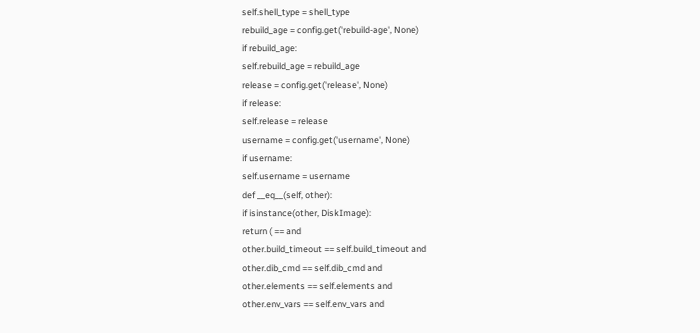self.shell_type = shell_type
rebuild_age = config.get('rebuild-age', None)
if rebuild_age:
self.rebuild_age = rebuild_age
release = config.get('release', None)
if release:
self.release = release
username = config.get('username', None)
if username:
self.username = username
def __eq__(self, other):
if isinstance(other, DiskImage):
return ( == and
other.build_timeout == self.build_timeout and
other.dib_cmd == self.dib_cmd and
other.elements == self.elements and
other.env_vars == self.env_vars and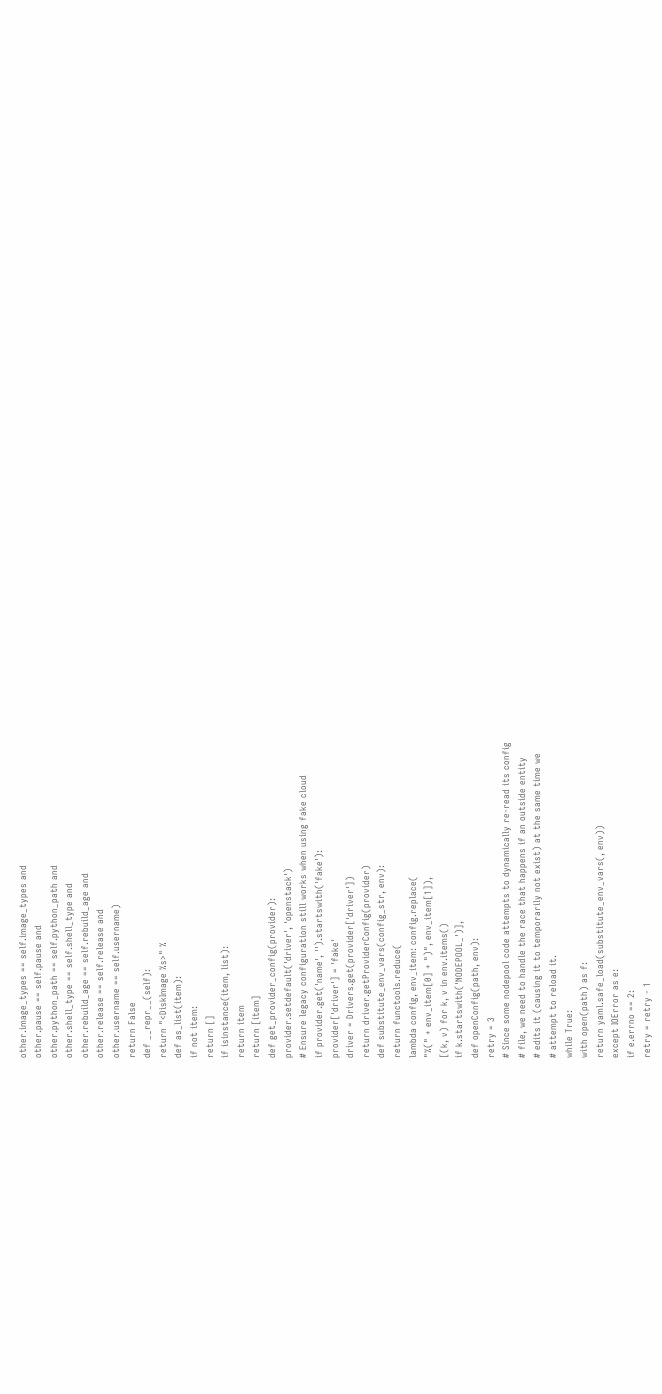other.image_types == self.image_types and
other.pause == self.pause and
other.python_path == self.python_path and
other.shell_type == self.shell_type and
other.rebuild_age == self.rebuild_age and
other.release == self.release and
other.username == self.username)
return False
def __repr__(self):
return "<DiskImage %s>" %
def as_list(item):
if not item:
return []
if isinstance(item, list):
return item
return [item]
def get_provider_config(provider):
provider.setdefault('driver', 'openstack')
# Ensure legacy configuration still works when using fake cloud
if provider.get('name', '').startswith('fake'):
provider['driver'] = 'fake'
driver = Drivers.get(provider['driver'])
return driver.getProviderConfig(provider)
def substitute_env_vars(config_str, env):
return functools.reduce(
lambda config, env_item: config.replace(
"%(" + env_item[0] + ")", env_item[1]),
[(k, v) for k, v in env.items()
if k.startswith('NODEPOOL_')],
def openConfig(path, env):
retry = 3
# Since some nodepool code attempts to dynamically re-read its config
# file, we need to handle the race that happens if an outside entity
# edits it (causing it to temporarily not exist) at the same time we
# attempt to reload it.
while True:
with open(path) as f:
return yaml.safe_load(substitute_env_vars(, env))
except IOError as e:
if e.errno == 2:
retry = retry - 1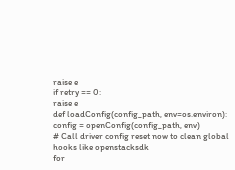raise e
if retry == 0:
raise e
def loadConfig(config_path, env=os.environ):
config = openConfig(config_path, env)
# Call driver config reset now to clean global hooks like openstacksdk
for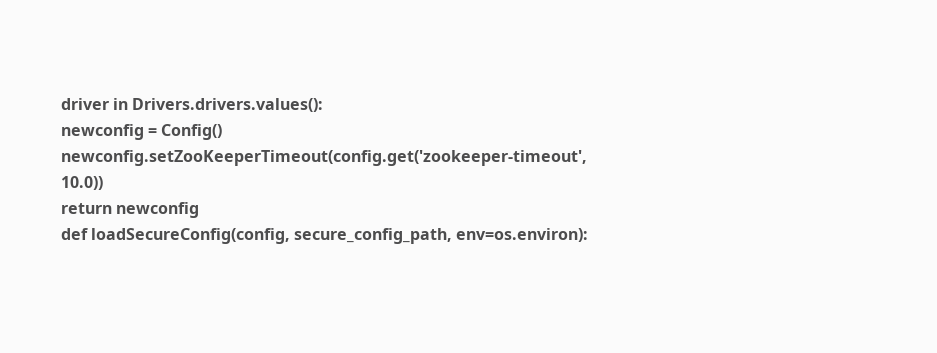driver in Drivers.drivers.values():
newconfig = Config()
newconfig.setZooKeeperTimeout(config.get('zookeeper-timeout', 10.0))
return newconfig
def loadSecureConfig(config, secure_config_path, env=os.environ):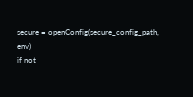secure = openConfig(secure_config_path, env)
if not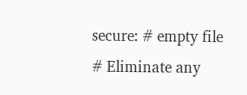secure: # empty file
# Eliminate any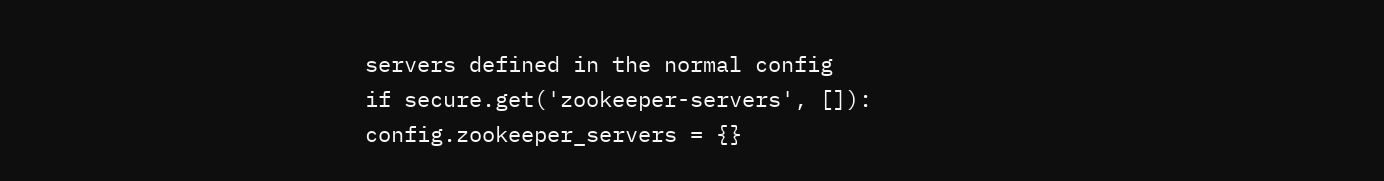servers defined in the normal config
if secure.get('zookeeper-servers', []):
config.zookeeper_servers = {}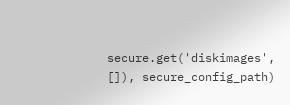secure.get('diskimages', []), secure_config_path)